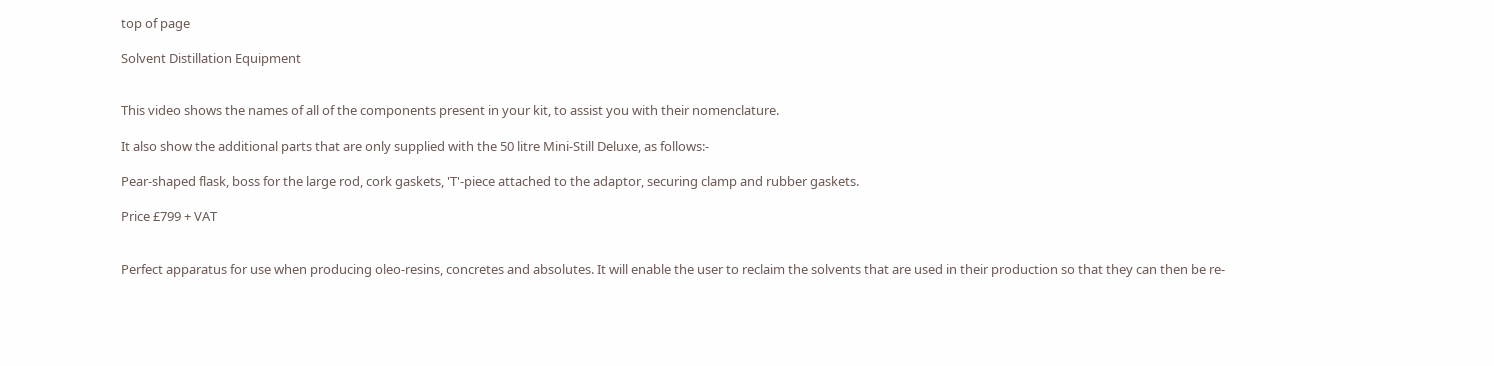top of page

Solvent Distillation Equipment


This video shows the names of all of the components present in your kit, to assist you with their nomenclature.

It also show the additional parts that are only supplied with the 50 litre Mini-Still Deluxe, as follows:-

Pear-shaped flask, boss for the large rod, cork gaskets, 'T'-piece attached to the adaptor, securing clamp and rubber gaskets.

Price £799 + VAT


Perfect apparatus for use when producing oleo-resins, concretes and absolutes. It will enable the user to reclaim the solvents that are used in their production so that they can then be re-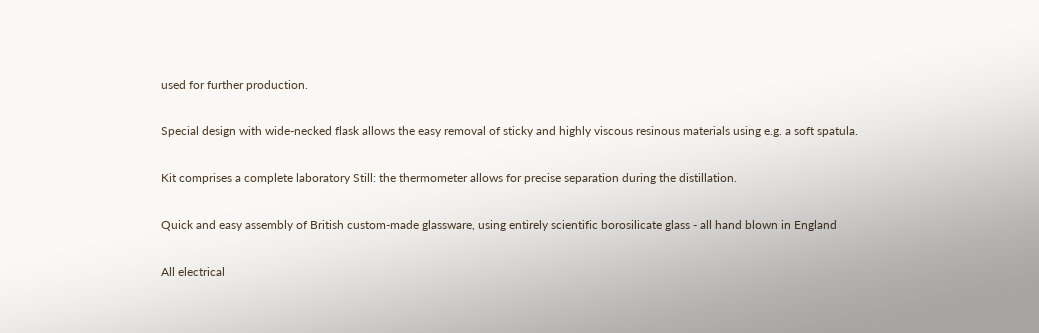used for further production.


Special design with wide-necked flask allows the easy removal of sticky and highly viscous resinous materials using e.g. a soft spatula.


Kit comprises a complete laboratory Still: the thermometer allows for precise separation during the distillation.


Quick and easy assembly of British custom-made glassware, using entirely scientific borosilicate glass - all hand blown in England


All electrical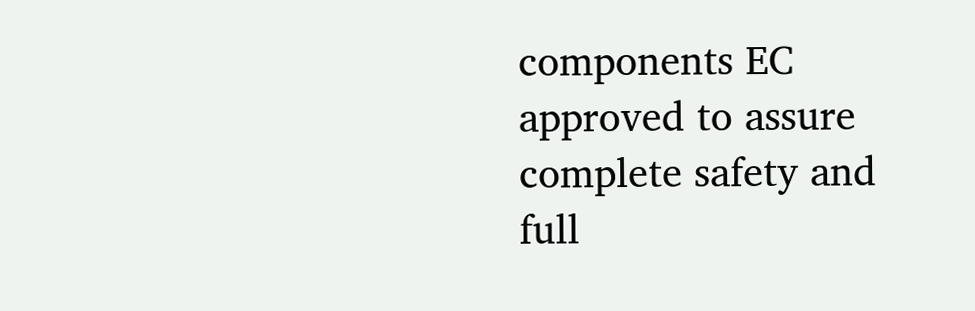components EC approved to assure complete safety and full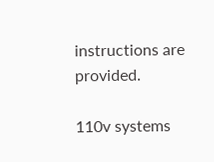instructions are provided.

110v systems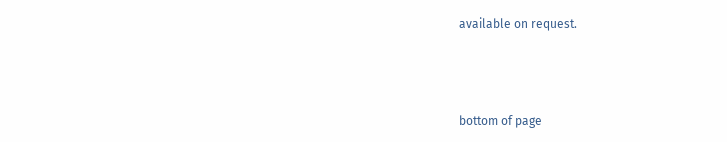available on request.



bottom of page